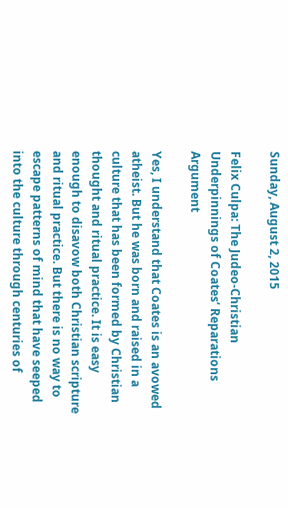Sunday, August 2, 2015

Felix Culpa: The Judeo-Christian Underpinnings of Coates’ Reparations Argument

Yes, I understand that Coates is an avowed atheist. But he was born and raised in a culture that has been formed by Christian thought and ritual practice. It is easy enough to disavow both Christian scripture and ritual practice. But there is no way to escape patterns of mind that have seeped into the culture through centuries of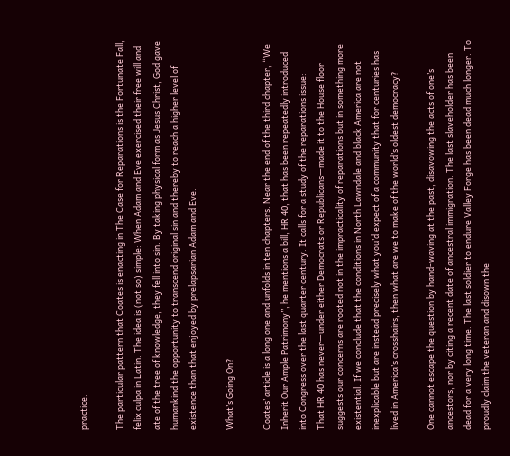practice.

The particular pattern that Coates is enacting in The Case for Reparations is the Fortunate Fall, felix culpa in Latin. The idea is (not so) simple: When Adam and Eve exercised their free will and ate of the tree of knowledge, they fell into sin. By taking physical form as Jesus Christ, God gave humankind the opportunity to transcend original sin and thereby to reach a higher level of existence than that enjoyed by prelapsarian Adam and Eve.

What’s Going On?

Coates’ article is a long one and unfolds in ten chapters. Near the end of the third chapter, “We Inherit Our Ample Patrimony”, he mentions a bill, HR 40, that has been repeatedly introduced into Congress over the last quarter century. It calls for a study of the reparations issue:
That HR 40 has never—under either Democrats or Republicans—made it to the House floor suggests our concerns are rooted not in the impracticality of reparations but in something more existential. If we conclude that the conditions in North Lawndale and black America are not inexplicable but are instead precisely what you’d expect of a community that for centuries has lived in America’s crosshairs, then what are we to make of the world’s oldest democracy?

One cannot escape the question by hand-waving at the past, disavowing the acts of one’s ancestors, nor by citing a recent date of ancestral immigration. The last slaveholder has been dead for a very long time. The last soldier to endure Valley Forge has been dead much longer. To proudly claim the veteran and disown the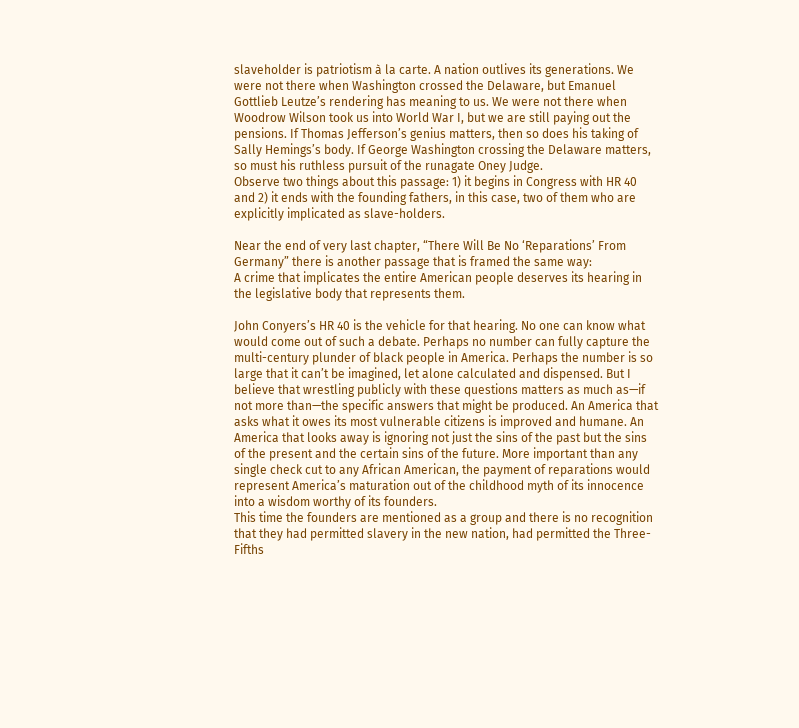slaveholder is patriotism à la carte. A nation outlives its generations. We were not there when Washington crossed the Delaware, but Emanuel Gottlieb Leutze’s rendering has meaning to us. We were not there when Woodrow Wilson took us into World War I, but we are still paying out the pensions. If Thomas Jefferson’s genius matters, then so does his taking of Sally Hemings’s body. If George Washington crossing the Delaware matters, so must his ruthless pursuit of the runagate Oney Judge.
Observe two things about this passage: 1) it begins in Congress with HR 40 and 2) it ends with the founding fathers, in this case, two of them who are explicitly implicated as slave-holders.

Near the end of very last chapter, “There Will Be No ‘Reparations’ From Germany” there is another passage that is framed the same way:
A crime that implicates the entire American people deserves its hearing in the legislative body that represents them.

John Conyers’s HR 40 is the vehicle for that hearing. No one can know what would come out of such a debate. Perhaps no number can fully capture the multi-century plunder of black people in America. Perhaps the number is so large that it can’t be imagined, let alone calculated and dispensed. But I believe that wrestling publicly with these questions matters as much as—if not more than—the specific answers that might be produced. An America that asks what it owes its most vulnerable citizens is improved and humane. An America that looks away is ignoring not just the sins of the past but the sins of the present and the certain sins of the future. More important than any single check cut to any African American, the payment of reparations would represent America’s maturation out of the childhood myth of its innocence into a wisdom worthy of its founders.
This time the founders are mentioned as a group and there is no recognition that they had permitted slavery in the new nation, had permitted the Three-Fifths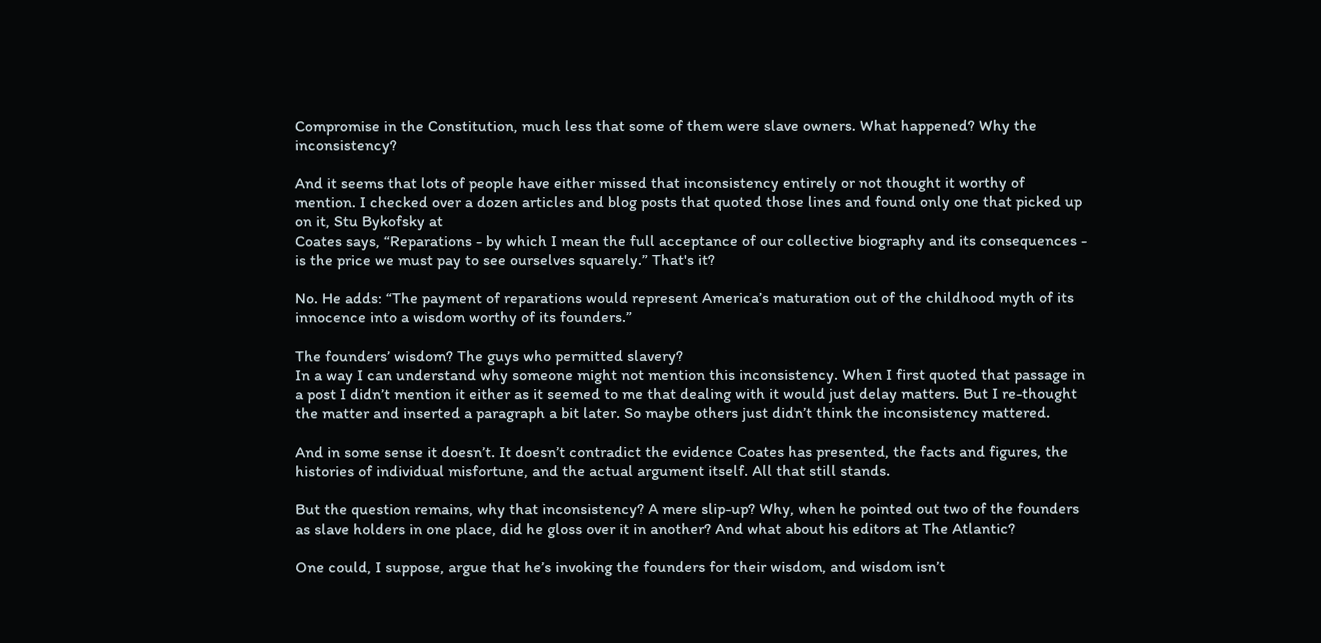Compromise in the Constitution, much less that some of them were slave owners. What happened? Why the inconsistency?

And it seems that lots of people have either missed that inconsistency entirely or not thought it worthy of mention. I checked over a dozen articles and blog posts that quoted those lines and found only one that picked up on it, Stu Bykofsky at
Coates says, “Reparations - by which I mean the full acceptance of our collective biography and its consequences - is the price we must pay to see ourselves squarely.” That's it?

No. He adds: “The payment of reparations would represent America’s maturation out of the childhood myth of its innocence into a wisdom worthy of its founders.”

The founders’ wisdom? The guys who permitted slavery?
In a way I can understand why someone might not mention this inconsistency. When I first quoted that passage in a post I didn’t mention it either as it seemed to me that dealing with it would just delay matters. But I re-thought the matter and inserted a paragraph a bit later. So maybe others just didn’t think the inconsistency mattered.

And in some sense it doesn’t. It doesn’t contradict the evidence Coates has presented, the facts and figures, the histories of individual misfortune, and the actual argument itself. All that still stands.

But the question remains, why that inconsistency? A mere slip-up? Why, when he pointed out two of the founders as slave holders in one place, did he gloss over it in another? And what about his editors at The Atlantic?

One could, I suppose, argue that he’s invoking the founders for their wisdom, and wisdom isn’t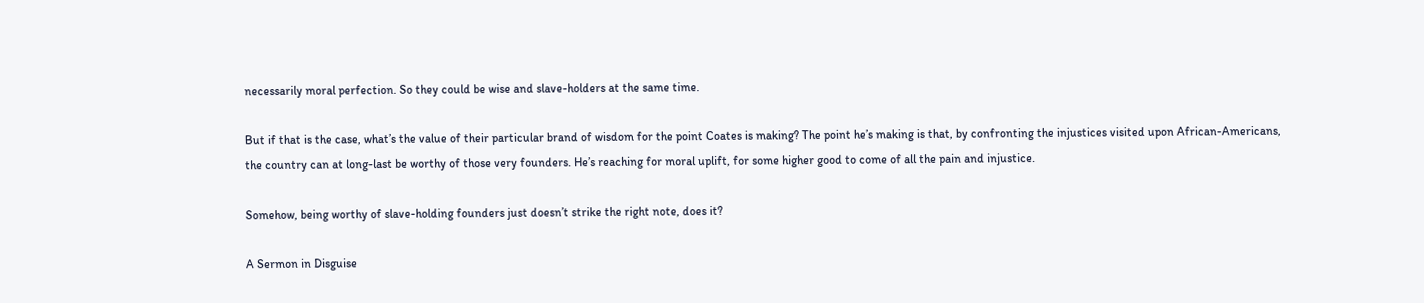necessarily moral perfection. So they could be wise and slave-holders at the same time.

But if that is the case, what’s the value of their particular brand of wisdom for the point Coates is making? The point he’s making is that, by confronting the injustices visited upon African-Americans, the country can at long-last be worthy of those very founders. He’s reaching for moral uplift, for some higher good to come of all the pain and injustice.

Somehow, being worthy of slave-holding founders just doesn’t strike the right note, does it?

A Sermon in Disguise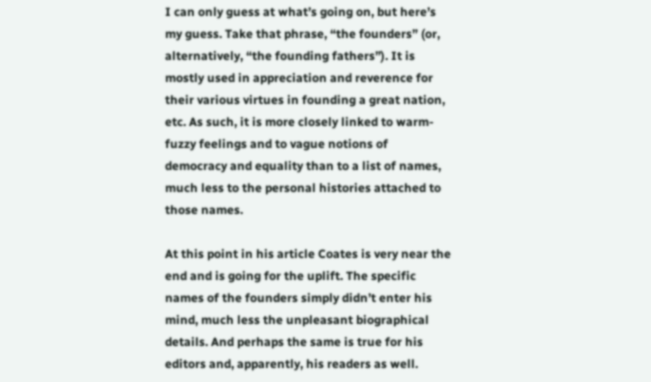I can only guess at what’s going on, but here’s my guess. Take that phrase, “the founders” (or, alternatively, “the founding fathers”). It is mostly used in appreciation and reverence for their various virtues in founding a great nation, etc. As such, it is more closely linked to warm-fuzzy feelings and to vague notions of democracy and equality than to a list of names, much less to the personal histories attached to those names.

At this point in his article Coates is very near the end and is going for the uplift. The specific names of the founders simply didn’t enter his mind, much less the unpleasant biographical details. And perhaps the same is true for his editors and, apparently, his readers as well.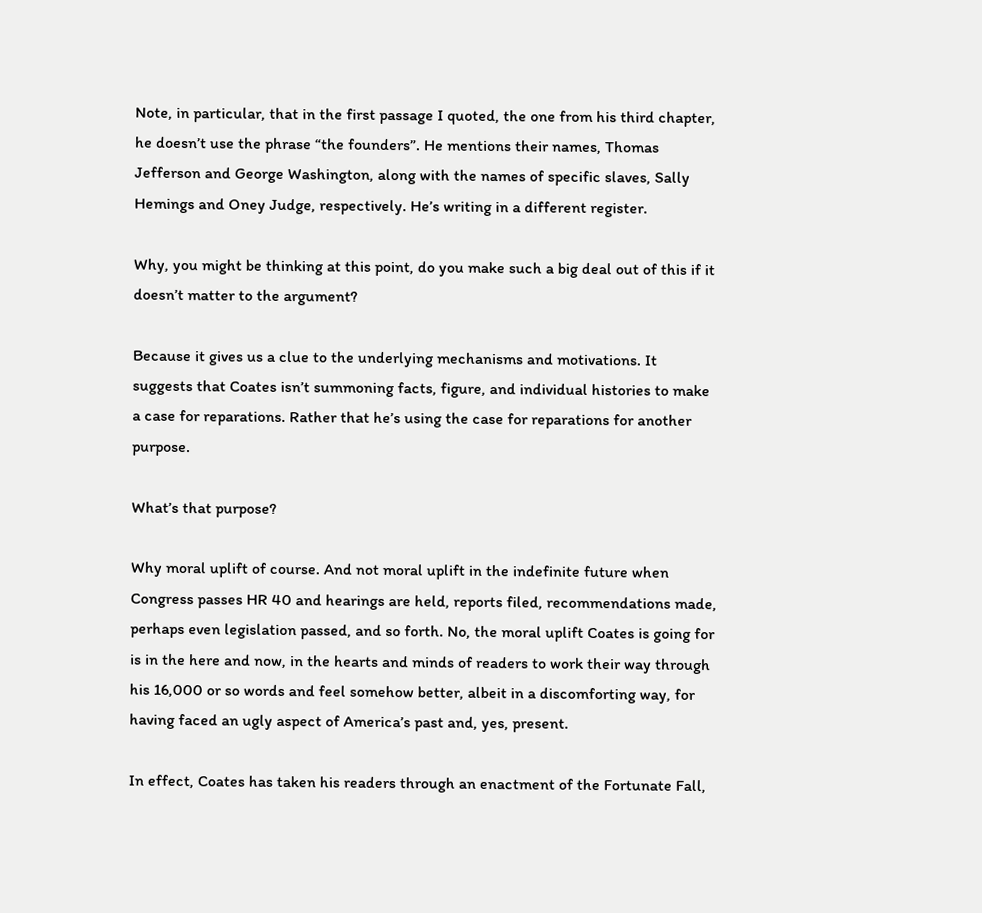Note, in particular, that in the first passage I quoted, the one from his third chapter, he doesn’t use the phrase “the founders”. He mentions their names, Thomas Jefferson and George Washington, along with the names of specific slaves, Sally Hemings and Oney Judge, respectively. He’s writing in a different register.

Why, you might be thinking at this point, do you make such a big deal out of this if it doesn’t matter to the argument?

Because it gives us a clue to the underlying mechanisms and motivations. It suggests that Coates isn’t summoning facts, figure, and individual histories to make a case for reparations. Rather that he’s using the case for reparations for another purpose.

What’s that purpose?

Why moral uplift of course. And not moral uplift in the indefinite future when Congress passes HR 40 and hearings are held, reports filed, recommendations made, perhaps even legislation passed, and so forth. No, the moral uplift Coates is going for is in the here and now, in the hearts and minds of readers to work their way through his 16,000 or so words and feel somehow better, albeit in a discomforting way, for having faced an ugly aspect of America’s past and, yes, present.

In effect, Coates has taken his readers through an enactment of the Fortunate Fall,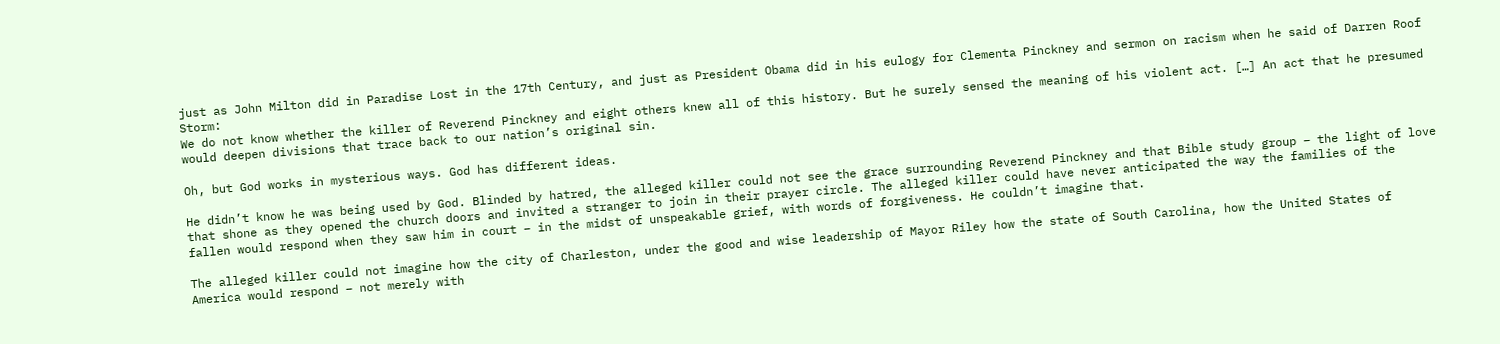just as John Milton did in Paradise Lost in the 17th Century, and just as President Obama did in his eulogy for Clementa Pinckney and sermon on racism when he said of Darren Roof Storm:
We do not know whether the killer of Reverend Pinckney and eight others knew all of this history. But he surely sensed the meaning of his violent act. […] An act that he presumed would deepen divisions that trace back to our nation’s original sin.

Oh, but God works in mysterious ways. God has different ideas.

He didn’t know he was being used by God. Blinded by hatred, the alleged killer could not see the grace surrounding Reverend Pinckney and that Bible study group – the light of love that shone as they opened the church doors and invited a stranger to join in their prayer circle. The alleged killer could have never anticipated the way the families of the fallen would respond when they saw him in court – in the midst of unspeakable grief, with words of forgiveness. He couldn’t imagine that.

The alleged killer could not imagine how the city of Charleston, under the good and wise leadership of Mayor Riley how the state of South Carolina, how the United States of America would respond – not merely with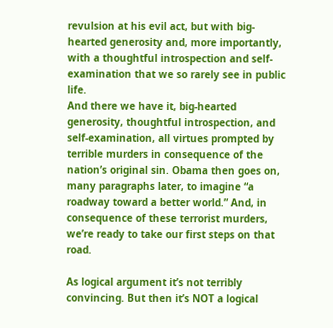revulsion at his evil act, but with big-hearted generosity and, more importantly, with a thoughtful introspection and self-examination that we so rarely see in public life.
And there we have it, big-hearted generosity, thoughtful introspection, and self-examination, all virtues prompted by terrible murders in consequence of the nation’s original sin. Obama then goes on, many paragraphs later, to imagine “a roadway toward a better world.” And, in consequence of these terrorist murders, we’re ready to take our first steps on that road.

As logical argument it’s not terribly convincing. But then it’s NOT a logical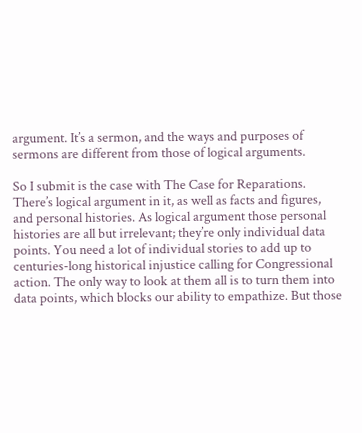argument. It’s a sermon, and the ways and purposes of sermons are different from those of logical arguments.

So I submit is the case with The Case for Reparations. There’s logical argument in it, as well as facts and figures, and personal histories. As logical argument those personal histories are all but irrelevant; they’re only individual data points. You need a lot of individual stories to add up to centuries-long historical injustice calling for Congressional action. The only way to look at them all is to turn them into data points, which blocks our ability to empathize. But those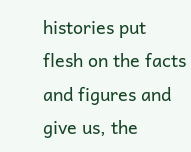histories put flesh on the facts and figures and give us, the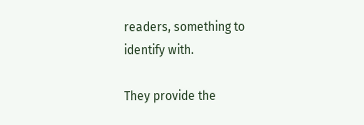readers, something to identify with.

They provide the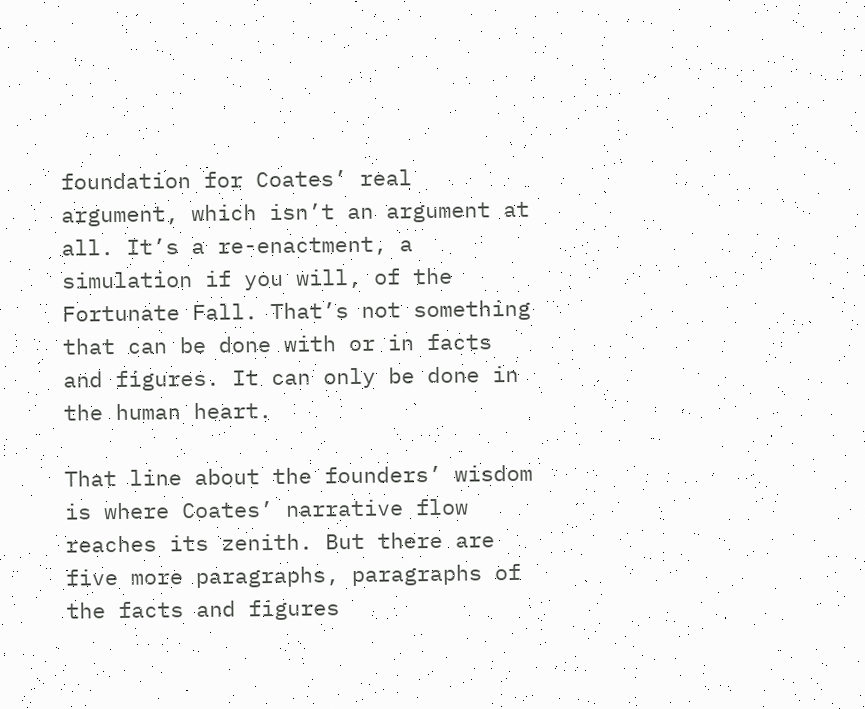foundation for Coates’ real argument, which isn’t an argument at all. It’s a re-enactment, a simulation if you will, of the Fortunate Fall. That’s not something that can be done with or in facts and figures. It can only be done in the human heart.

That line about the founders’ wisdom is where Coates’ narrative flow reaches its zenith. But there are five more paragraphs, paragraphs of the facts and figures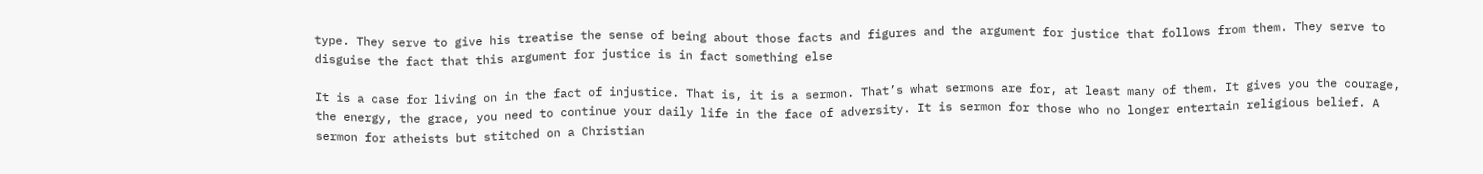type. They serve to give his treatise the sense of being about those facts and figures and the argument for justice that follows from them. They serve to disguise the fact that this argument for justice is in fact something else

It is a case for living on in the fact of injustice. That is, it is a sermon. That’s what sermons are for, at least many of them. It gives you the courage, the energy, the grace, you need to continue your daily life in the face of adversity. It is sermon for those who no longer entertain religious belief. A sermon for atheists but stitched on a Christian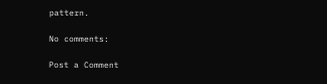pattern.

No comments:

Post a Comment